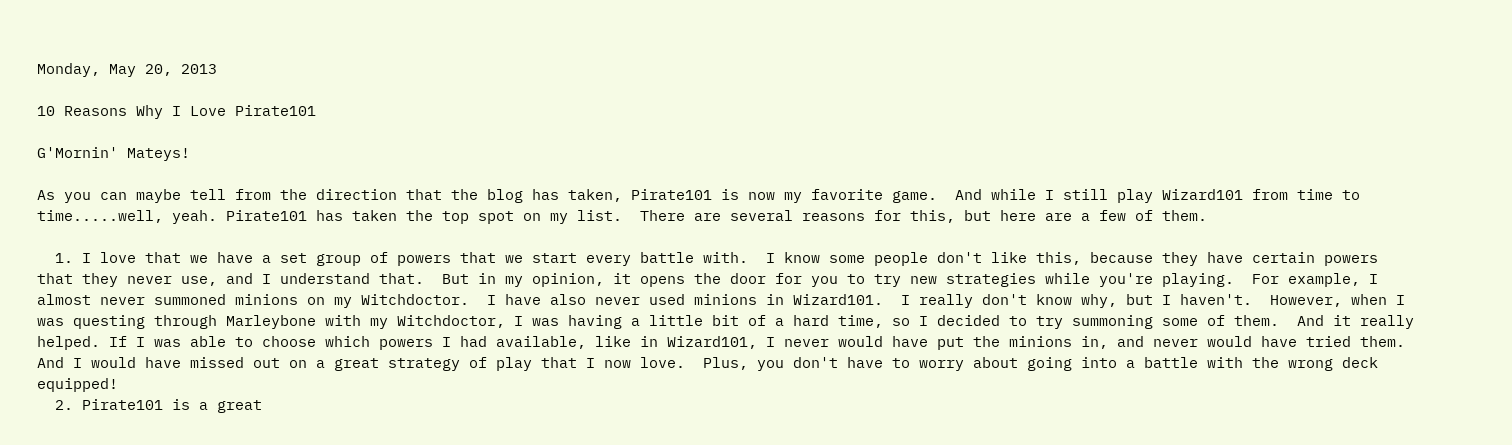Monday, May 20, 2013

10 Reasons Why I Love Pirate101

G'Mornin' Mateys!

As you can maybe tell from the direction that the blog has taken, Pirate101 is now my favorite game.  And while I still play Wizard101 from time to time.....well, yeah. Pirate101 has taken the top spot on my list.  There are several reasons for this, but here are a few of them.

  1. I love that we have a set group of powers that we start every battle with.  I know some people don't like this, because they have certain powers that they never use, and I understand that.  But in my opinion, it opens the door for you to try new strategies while you're playing.  For example, I almost never summoned minions on my Witchdoctor.  I have also never used minions in Wizard101.  I really don't know why, but I haven't.  However, when I was questing through Marleybone with my Witchdoctor, I was having a little bit of a hard time, so I decided to try summoning some of them.  And it really helped. If I was able to choose which powers I had available, like in Wizard101, I never would have put the minions in, and never would have tried them.  And I would have missed out on a great strategy of play that I now love.  Plus, you don't have to worry about going into a battle with the wrong deck equipped!
  2. Pirate101 is a great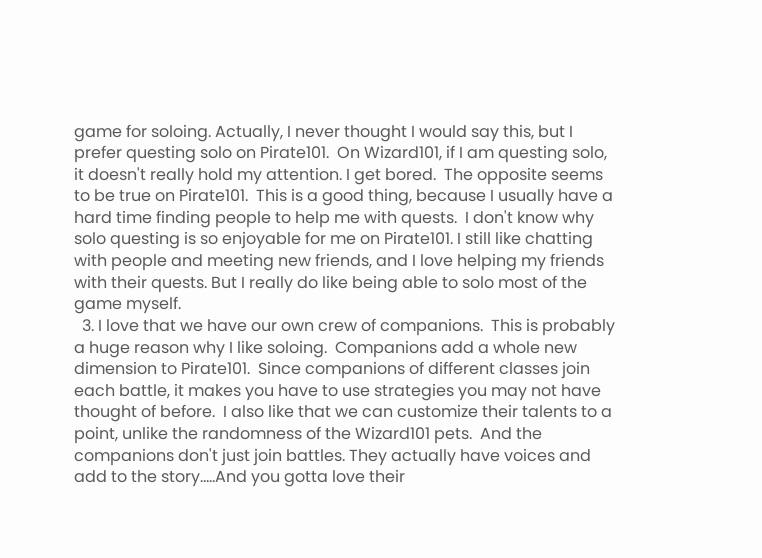game for soloing. Actually, I never thought I would say this, but I prefer questing solo on Pirate101.  On Wizard101, if I am questing solo, it doesn't really hold my attention. I get bored.  The opposite seems to be true on Pirate101.  This is a good thing, because I usually have a hard time finding people to help me with quests.  I don't know why solo questing is so enjoyable for me on Pirate101. I still like chatting with people and meeting new friends, and I love helping my friends with their quests. But I really do like being able to solo most of the game myself.
  3. I love that we have our own crew of companions.  This is probably a huge reason why I like soloing.  Companions add a whole new dimension to Pirate101.  Since companions of different classes join each battle, it makes you have to use strategies you may not have thought of before.  I also like that we can customize their talents to a point, unlike the randomness of the Wizard101 pets.  And the companions don't just join battles. They actually have voices and add to the story.....And you gotta love their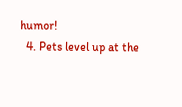humor!
  4. Pets level up at the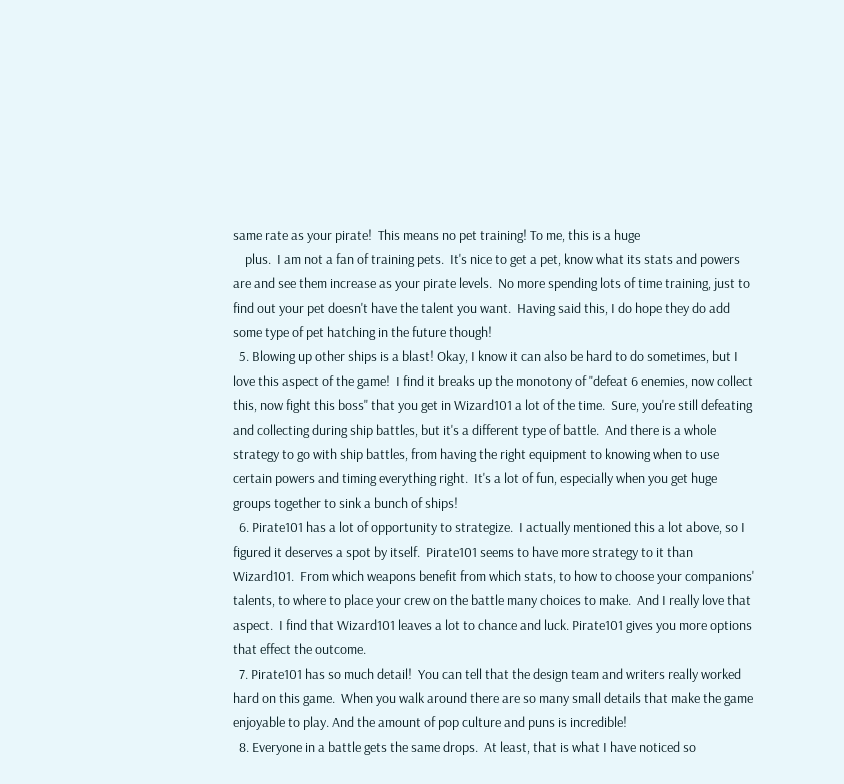same rate as your pirate!  This means no pet training! To me, this is a huge
    plus.  I am not a fan of training pets.  It's nice to get a pet, know what its stats and powers are and see them increase as your pirate levels.  No more spending lots of time training, just to find out your pet doesn't have the talent you want.  Having said this, I do hope they do add some type of pet hatching in the future though!
  5. Blowing up other ships is a blast! Okay, I know it can also be hard to do sometimes, but I love this aspect of the game!  I find it breaks up the monotony of "defeat 6 enemies, now collect this, now fight this boss" that you get in Wizard101 a lot of the time.  Sure, you're still defeating and collecting during ship battles, but it's a different type of battle.  And there is a whole strategy to go with ship battles, from having the right equipment to knowing when to use certain powers and timing everything right.  It's a lot of fun, especially when you get huge groups together to sink a bunch of ships!
  6. Pirate101 has a lot of opportunity to strategize.  I actually mentioned this a lot above, so I figured it deserves a spot by itself.  Pirate101 seems to have more strategy to it than Wizard101.  From which weapons benefit from which stats, to how to choose your companions' talents, to where to place your crew on the battle many choices to make.  And I really love that aspect.  I find that Wizard101 leaves a lot to chance and luck. Pirate101 gives you more options that effect the outcome.
  7. Pirate101 has so much detail!  You can tell that the design team and writers really worked hard on this game.  When you walk around there are so many small details that make the game enjoyable to play. And the amount of pop culture and puns is incredible!
  8. Everyone in a battle gets the same drops.  At least, that is what I have noticed so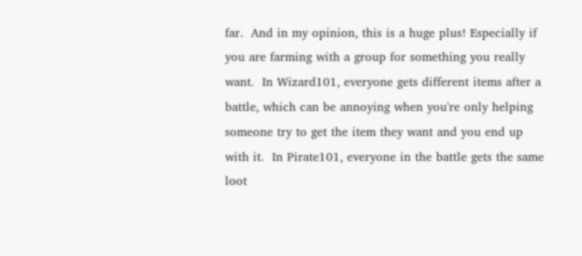far.  And in my opinion, this is a huge plus! Especially if you are farming with a group for something you really want.  In Wizard101, everyone gets different items after a battle, which can be annoying when you're only helping someone try to get the item they want and you end up with it.  In Pirate101, everyone in the battle gets the same loot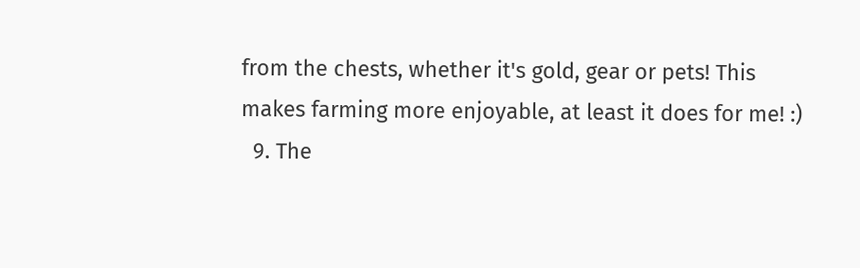from the chests, whether it's gold, gear or pets! This makes farming more enjoyable, at least it does for me! :)
  9. The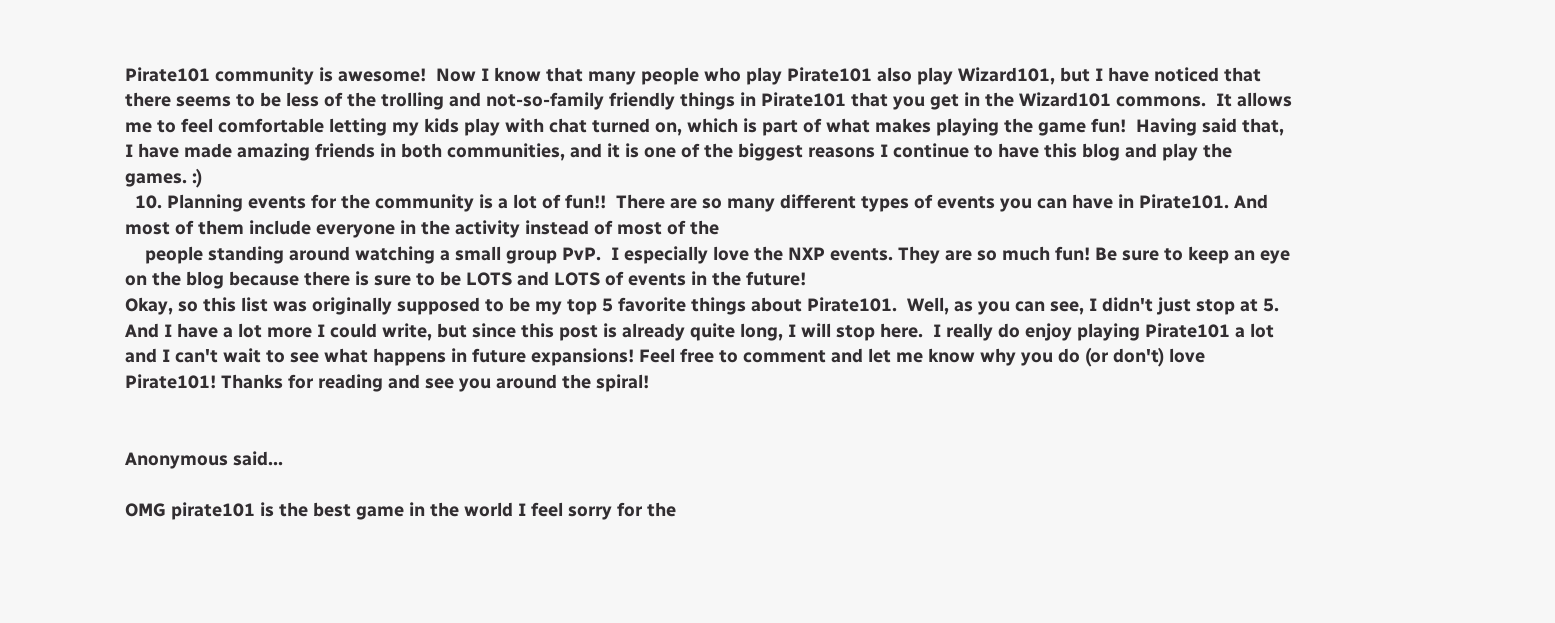Pirate101 community is awesome!  Now I know that many people who play Pirate101 also play Wizard101, but I have noticed that there seems to be less of the trolling and not-so-family friendly things in Pirate101 that you get in the Wizard101 commons.  It allows me to feel comfortable letting my kids play with chat turned on, which is part of what makes playing the game fun!  Having said that, I have made amazing friends in both communities, and it is one of the biggest reasons I continue to have this blog and play the games. :)
  10. Planning events for the community is a lot of fun!!  There are so many different types of events you can have in Pirate101. And most of them include everyone in the activity instead of most of the
    people standing around watching a small group PvP.  I especially love the NXP events. They are so much fun! Be sure to keep an eye on the blog because there is sure to be LOTS and LOTS of events in the future!
Okay, so this list was originally supposed to be my top 5 favorite things about Pirate101.  Well, as you can see, I didn't just stop at 5.  And I have a lot more I could write, but since this post is already quite long, I will stop here.  I really do enjoy playing Pirate101 a lot and I can't wait to see what happens in future expansions! Feel free to comment and let me know why you do (or don't) love Pirate101! Thanks for reading and see you around the spiral!


Anonymous said...

OMG pirate101 is the best game in the world I feel sorry for the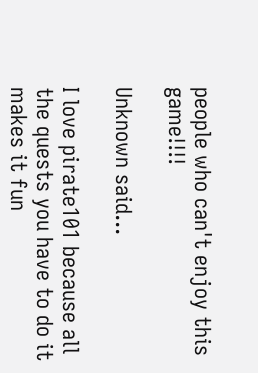people who can't enjoy this game!!!!

Unknown said...

I love pirate101 because all the quests you have to do it makes it fun